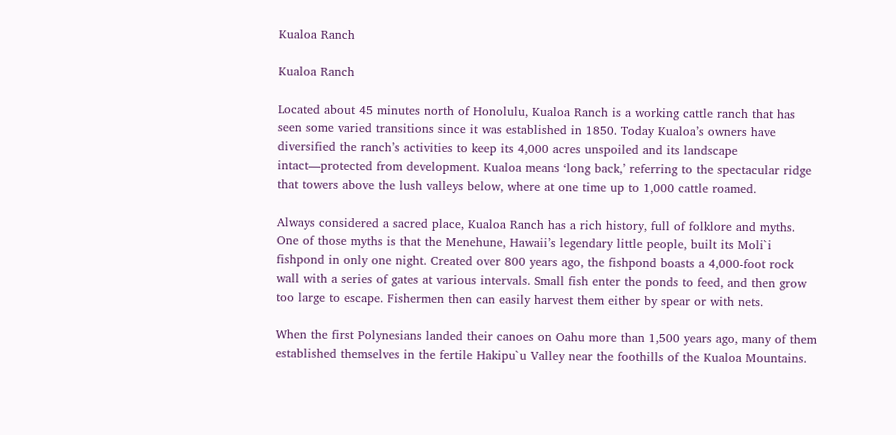Kualoa Ranch

Kualoa Ranch

Located about 45 minutes north of Honolulu, Kualoa Ranch is a working cattle ranch that has seen some varied transitions since it was established in 1850. Today Kualoa’s owners have diversified the ranch’s activities to keep its 4,000 acres unspoiled and its landscape intact—protected from development. Kualoa means ‘long back,’ referring to the spectacular ridge that towers above the lush valleys below, where at one time up to 1,000 cattle roamed.

Always considered a sacred place, Kualoa Ranch has a rich history, full of folklore and myths. One of those myths is that the Menehune, Hawaii’s legendary little people, built its Moli`i fishpond in only one night. Created over 800 years ago, the fishpond boasts a 4,000-foot rock wall with a series of gates at various intervals. Small fish enter the ponds to feed, and then grow too large to escape. Fishermen then can easily harvest them either by spear or with nets.

When the first Polynesians landed their canoes on Oahu more than 1,500 years ago, many of them established themselves in the fertile Hakipu`u Valley near the foothills of the Kualoa Mountains.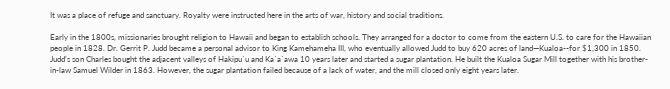It was a place of refuge and sanctuary. Royalty were instructed here in the arts of war, history and social traditions.

Early in the 1800s, missionaries brought religion to Hawaii and began to establish schools. They arranged for a doctor to come from the eastern U.S. to care for the Hawaiian people in 1828. Dr. Gerrit P. Judd became a personal advisor to King Kamehameha III, who eventually allowed Judd to buy 620 acres of land—Kualoa--for $1,300 in 1850. Judd’s son Charles bought the adjacent valleys of Hakipu`u and Ka`a`awa 10 years later and started a sugar plantation. He built the Kualoa Sugar Mill together with his brother-in-law Samuel Wilder in 1863. However, the sugar plantation failed because of a lack of water, and the mill closed only eight years later.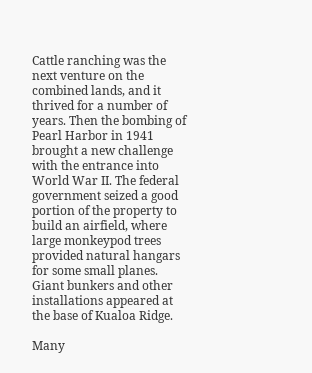Cattle ranching was the next venture on the combined lands, and it thrived for a number of years. Then the bombing of Pearl Harbor in 1941 brought a new challenge with the entrance into World War II. The federal government seized a good portion of the property to build an airfield, where large monkeypod trees provided natural hangars for some small planes. Giant bunkers and other installations appeared at the base of Kualoa Ridge.

Many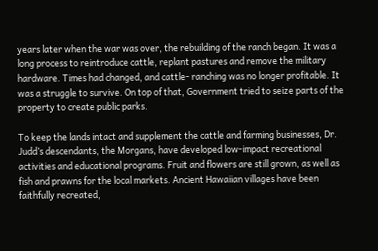years later when the war was over, the rebuilding of the ranch began. It was a long process to reintroduce cattle, replant pastures and remove the military hardware. Times had changed, and cattle- ranching was no longer profitable. It was a struggle to survive. On top of that, Government tried to seize parts of the property to create public parks.

To keep the lands intact and supplement the cattle and farming businesses, Dr. Judd’s descendants, the Morgans, have developed low-impact recreational activities and educational programs. Fruit and flowers are still grown, as well as fish and prawns for the local markets. Ancient Hawaiian villages have been faithfully recreated,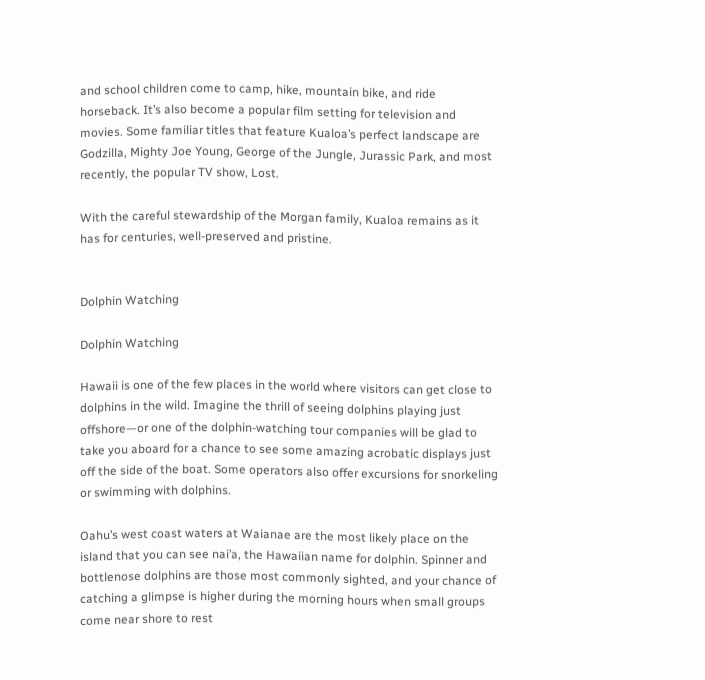and school children come to camp, hike, mountain bike, and ride horseback. It’s also become a popular film setting for television and movies. Some familiar titles that feature Kualoa’s perfect landscape are Godzilla, Mighty Joe Young, George of the Jungle, Jurassic Park, and most recently, the popular TV show, Lost.

With the careful stewardship of the Morgan family, Kualoa remains as it has for centuries, well-preserved and pristine.


Dolphin Watching

Dolphin Watching

Hawaii is one of the few places in the world where visitors can get close to dolphins in the wild. Imagine the thrill of seeing dolphins playing just offshore—or one of the dolphin-watching tour companies will be glad to take you aboard for a chance to see some amazing acrobatic displays just off the side of the boat. Some operators also offer excursions for snorkeling or swimming with dolphins.

Oahu’s west coast waters at Waianae are the most likely place on the island that you can see nai’a, the Hawaiian name for dolphin. Spinner and bottlenose dolphins are those most commonly sighted, and your chance of catching a glimpse is higher during the morning hours when small groups come near shore to rest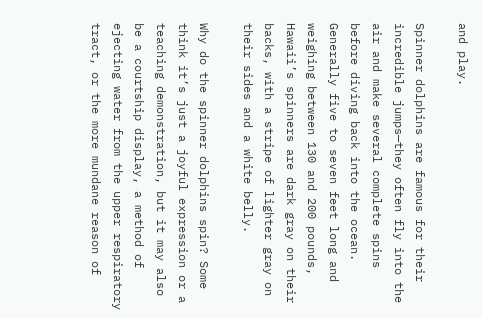and play.

Spinner dolphins are famous for their incredible jumps—they often fly into the air and make several complete spins before diving back into the ocean. Generally five to seven feet long and weighing between 130 and 200 pounds, Hawaii’s spinners are dark gray on their backs, with a stripe of lighter gray on their sides and a white belly.

Why do the spinner dolphins spin? Some think it’s just a joyful expression or a teaching demonstration, but it may also be a courtship display, a method of ejecting water from the upper respiratory tract, or the more mundane reason of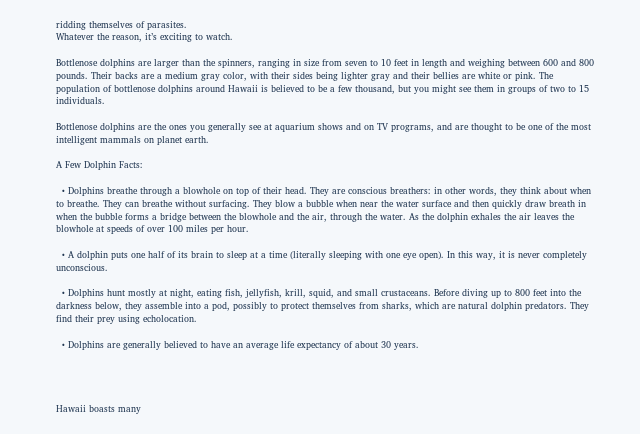ridding themselves of parasites.
Whatever the reason, it’s exciting to watch.

Bottlenose dolphins are larger than the spinners, ranging in size from seven to 10 feet in length and weighing between 600 and 800 pounds. Their backs are a medium gray color, with their sides being lighter gray and their bellies are white or pink. The population of bottlenose dolphins around Hawaii is believed to be a few thousand, but you might see them in groups of two to 15 individuals.

Bottlenose dolphins are the ones you generally see at aquarium shows and on TV programs, and are thought to be one of the most intelligent mammals on planet earth.

A Few Dolphin Facts:

  • Dolphins breathe through a blowhole on top of their head. They are conscious breathers: in other words, they think about when to breathe. They can breathe without surfacing. They blow a bubble when near the water surface and then quickly draw breath in when the bubble forms a bridge between the blowhole and the air, through the water. As the dolphin exhales the air leaves the blowhole at speeds of over 100 miles per hour.

  • A dolphin puts one half of its brain to sleep at a time (literally sleeping with one eye open). In this way, it is never completely unconscious.

  • Dolphins hunt mostly at night, eating fish, jellyfish, krill, squid, and small crustaceans. Before diving up to 800 feet into the darkness below, they assemble into a pod, possibly to protect themselves from sharks, which are natural dolphin predators. They find their prey using echolocation.

  • Dolphins are generally believed to have an average life expectancy of about 30 years.




Hawaii boasts many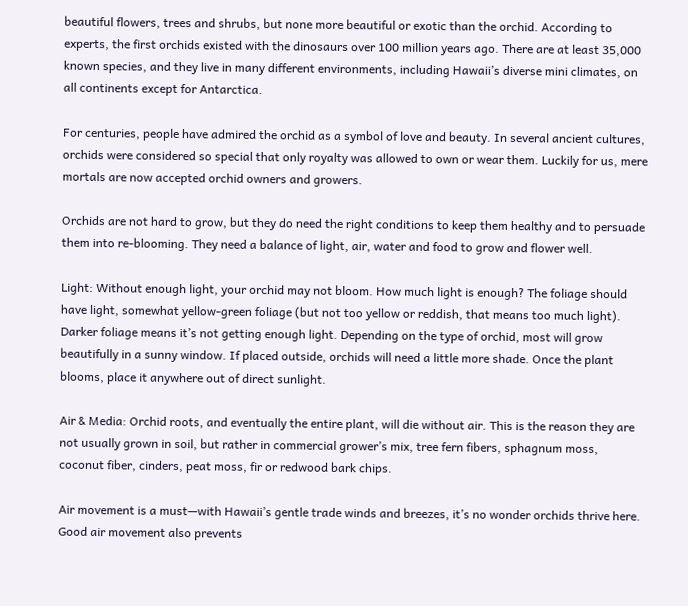beautiful flowers, trees and shrubs, but none more beautiful or exotic than the orchid. According to experts, the first orchids existed with the dinosaurs over 100 million years ago. There are at least 35,000 known species, and they live in many different environments, including Hawaii’s diverse mini climates, on all continents except for Antarctica.

For centuries, people have admired the orchid as a symbol of love and beauty. In several ancient cultures, orchids were considered so special that only royalty was allowed to own or wear them. Luckily for us, mere mortals are now accepted orchid owners and growers.

Orchids are not hard to grow, but they do need the right conditions to keep them healthy and to persuade them into re-blooming. They need a balance of light, air, water and food to grow and flower well.

Light: Without enough light, your orchid may not bloom. How much light is enough? The foliage should have light, somewhat yellow-green foliage (but not too yellow or reddish, that means too much light). Darker foliage means it’s not getting enough light. Depending on the type of orchid, most will grow beautifully in a sunny window. If placed outside, orchids will need a little more shade. Once the plant blooms, place it anywhere out of direct sunlight.

Air & Media: Orchid roots, and eventually the entire plant, will die without air. This is the reason they are not usually grown in soil, but rather in commercial grower’s mix, tree fern fibers, sphagnum moss, coconut fiber, cinders, peat moss, fir or redwood bark chips.

Air movement is a must—with Hawaii’s gentle trade winds and breezes, it’s no wonder orchids thrive here. Good air movement also prevents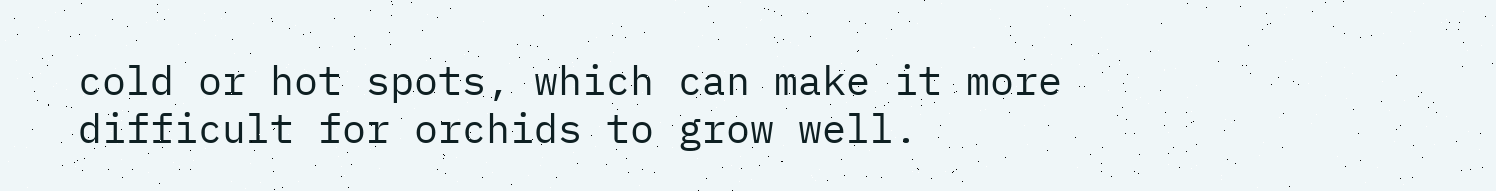cold or hot spots, which can make it more difficult for orchids to grow well.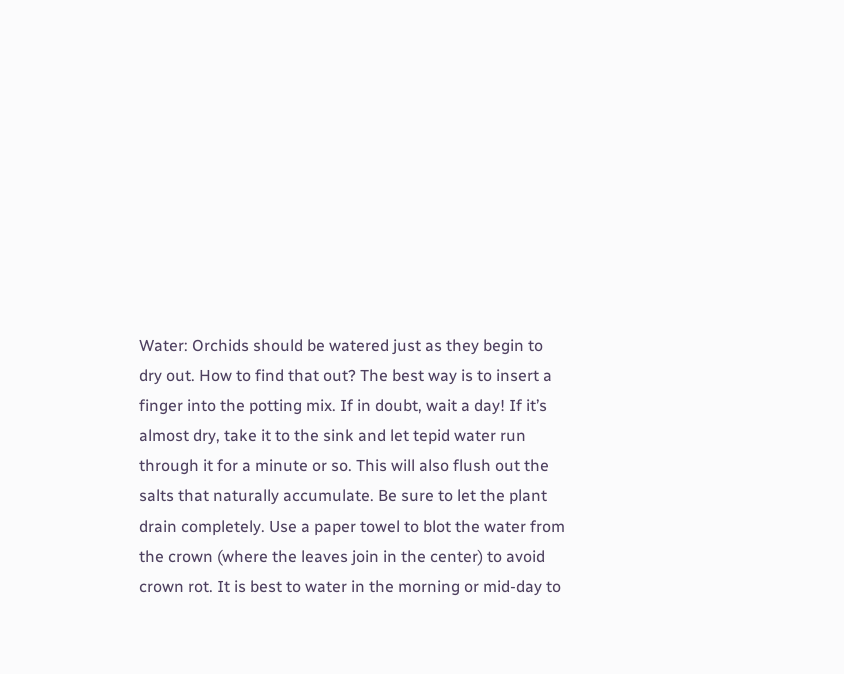Water: Orchids should be watered just as they begin to dry out. How to find that out? The best way is to insert a finger into the potting mix. If in doubt, wait a day! If it’s almost dry, take it to the sink and let tepid water run through it for a minute or so. This will also flush out the salts that naturally accumulate. Be sure to let the plant drain completely. Use a paper towel to blot the water from the crown (where the leaves join in the center) to avoid crown rot. It is best to water in the morning or mid-day to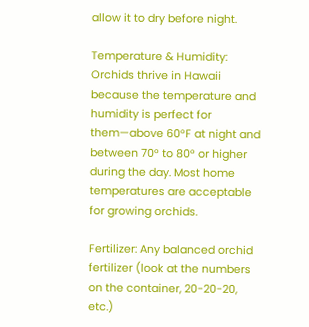allow it to dry before night.

Temperature & Humidity: Orchids thrive in Hawaii because the temperature and humidity is perfect for them—above 60°F at night and between 70° to 80° or higher during the day. Most home temperatures are acceptable for growing orchids.

Fertilizer: Any balanced orchid fertilizer (look at the numbers on the container, 20-20-20, etc.)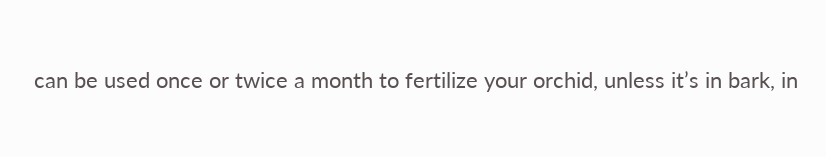can be used once or twice a month to fertilize your orchid, unless it’s in bark, in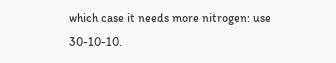which case it needs more nitrogen: use 30-10-10.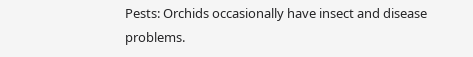Pests: Orchids occasionally have insect and disease problems.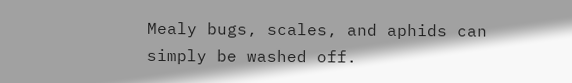Mealy bugs, scales, and aphids can simply be washed off.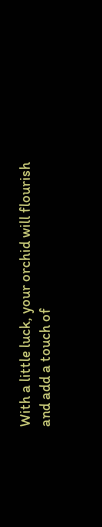With a little luck, your orchid will flourish and add a touch of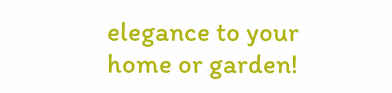elegance to your home or garden!